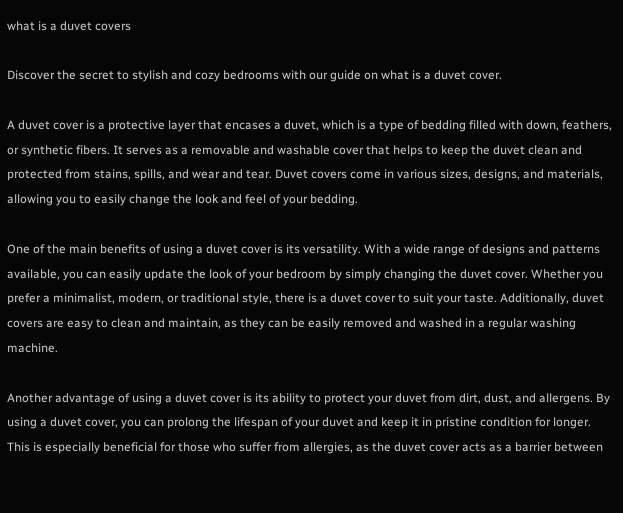what is a duvet covers

Discover the secret to stylish and cozy bedrooms with our guide on what is a duvet cover.

A duvet cover is a protective layer that encases a duvet, which is a type of bedding filled with down, feathers, or synthetic fibers. It serves as a removable and washable cover that helps to keep the duvet clean and protected from stains, spills, and wear and tear. Duvet covers come in various sizes, designs, and materials, allowing you to easily change the look and feel of your bedding.

One of the main benefits of using a duvet cover is its versatility. With a wide range of designs and patterns available, you can easily update the look of your bedroom by simply changing the duvet cover. Whether you prefer a minimalist, modern, or traditional style, there is a duvet cover to suit your taste. Additionally, duvet covers are easy to clean and maintain, as they can be easily removed and washed in a regular washing machine.

Another advantage of using a duvet cover is its ability to protect your duvet from dirt, dust, and allergens. By using a duvet cover, you can prolong the lifespan of your duvet and keep it in pristine condition for longer. This is especially beneficial for those who suffer from allergies, as the duvet cover acts as a barrier between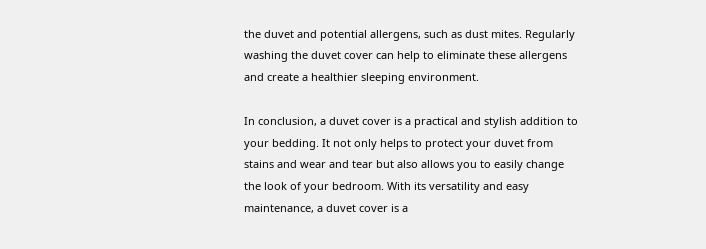the duvet and potential allergens, such as dust mites. Regularly washing the duvet cover can help to eliminate these allergens and create a healthier sleeping environment.

In conclusion, a duvet cover is a practical and stylish addition to your bedding. It not only helps to protect your duvet from stains and wear and tear but also allows you to easily change the look of your bedroom. With its versatility and easy maintenance, a duvet cover is a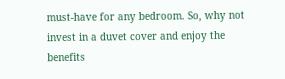must-have for any bedroom. So, why not invest in a duvet cover and enjoy the benefits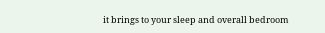it brings to your sleep and overall bedroom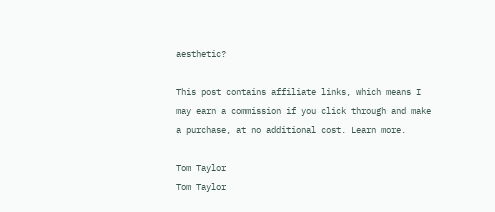aesthetic?

This post contains affiliate links, which means I may earn a commission if you click through and make a purchase, at no additional cost. Learn more.

Tom Taylor
Tom Taylor